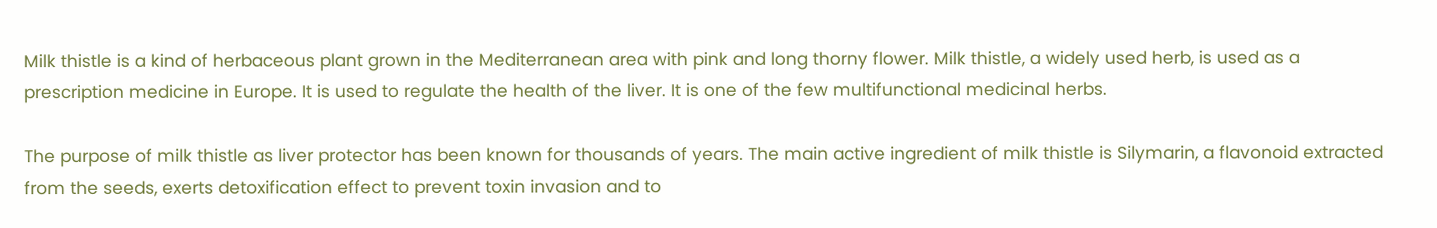Milk thistle is a kind of herbaceous plant grown in the Mediterranean area with pink and long thorny flower. Milk thistle, a widely used herb, is used as a prescription medicine in Europe. It is used to regulate the health of the liver. It is one of the few multifunctional medicinal herbs.

The purpose of milk thistle as liver protector has been known for thousands of years. The main active ingredient of milk thistle is Silymarin, a flavonoid extracted from the seeds, exerts detoxification effect to prevent toxin invasion and to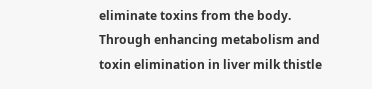eliminate toxins from the body. Through enhancing metabolism and toxin elimination in liver milk thistle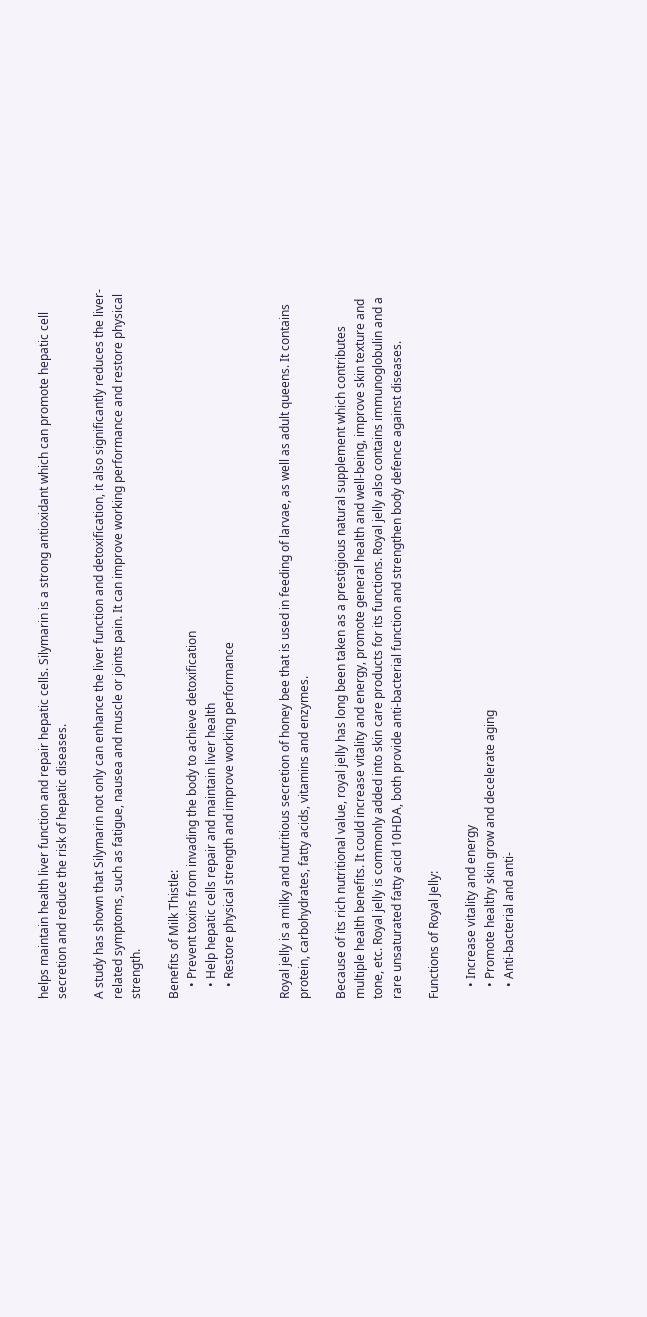helps maintain health liver function and repair hepatic cells. Silymarin is a strong antioxidant which can promote hepatic cell secretion and reduce the risk of hepatic diseases.

A study has shown that Silymarin not only can enhance the liver function and detoxification, it also significantly reduces the liver-related symptoms, such as fatigue, nausea and muscle or joints pain. It can improve working performance and restore physical strength.

Benefits of Milk Thistle:
    • Prevent toxins from invading the body to achieve detoxification
    • Help hepatic cells repair and maintain liver health
    • Restore physical strength and improve working performance


Royal jelly is a milky and nutritious secretion of honey bee that is used in feeding of larvae, as well as adult queens. It contains protein, carbohydrates, fatty acids, vitamins and enzymes.

Because of its rich nutritional value, royal jelly has long been taken as a prestigious natural supplement which contributes multiple health benefits. It could increase vitality and energy, promote general health and well-being, improve skin texture and tone, etc. Royal jelly is commonly added into skin care products for its functions. Royal jelly also contains immunoglobulin and a rare unsaturated fatty acid 10HDA, both provide anti-bacterial function and strengthen body defence against diseases.

Functions of Royal Jelly:

    • Increase vitality and energy
    • Promote healthy skin grow and decelerate aging
    • Anti-bacterial and anti-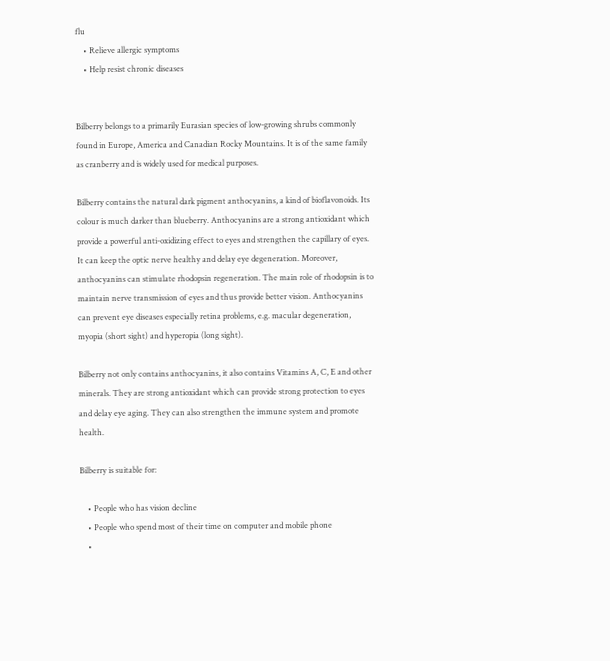flu
    • Relieve allergic symptoms
    • Help resist chronic diseases


Bilberry belongs to a primarily Eurasian species of low-growing shrubs commonly found in Europe, America and Canadian Rocky Mountains. It is of the same family as cranberry and is widely used for medical purposes.

Bilberry contains the natural dark pigment anthocyanins, a kind of bioflavonoids. Its colour is much darker than blueberry. Anthocyanins are a strong antioxidant which provide a powerful anti-oxidizing effect to eyes and strengthen the capillary of eyes. It can keep the optic nerve healthy and delay eye degeneration. Moreover, anthocyanins can stimulate rhodopsin regeneration. The main role of rhodopsin is to maintain nerve transmission of eyes and thus provide better vision. Anthocyanins can prevent eye diseases especially retina problems, e.g. macular degeneration, myopia (short sight) and hyperopia (long sight).

Bilberry not only contains anthocyanins, it also contains Vitamins A, C, E and other minerals. They are strong antioxidant which can provide strong protection to eyes and delay eye aging. They can also strengthen the immune system and promote health.

Bilberry is suitable for:

    • People who has vision decline
    • People who spend most of their time on computer and mobile phone
    •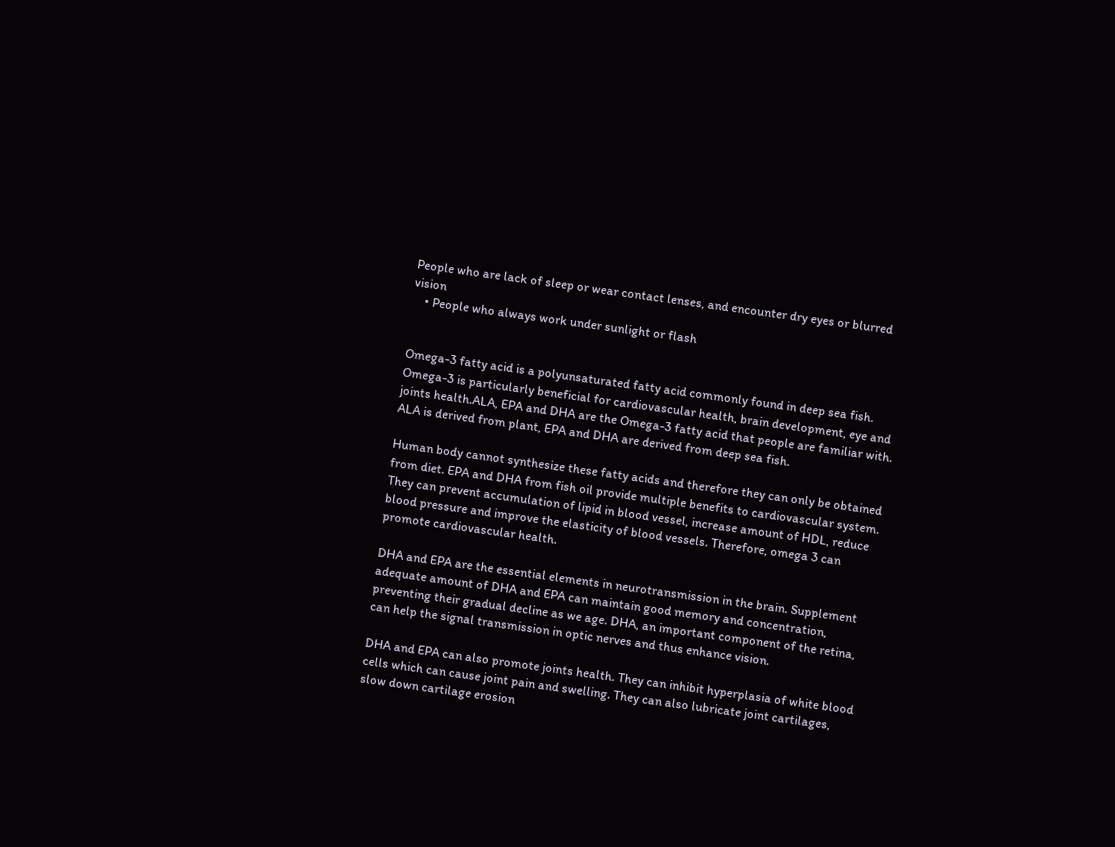People who are lack of sleep or wear contact lenses, and encounter dry eyes or blurred vision
    • People who always work under sunlight or flash


Omega-3 fatty acid is a polyunsaturated fatty acid commonly found in deep sea fish. Omega-3 is particularly beneficial for cardiovascular health, brain development, eye and joints health.ALA, EPA and DHA are the Omega-3 fatty acid that people are familiar with. ALA is derived from plant, EPA and DHA are derived from deep sea fish.

Human body cannot synthesize these fatty acids and therefore they can only be obtained from diet. EPA and DHA from fish oil provide multiple benefits to cardiovascular system. They can prevent accumulation of lipid in blood vessel, increase amount of HDL, reduce blood pressure and improve the elasticity of blood vessels. Therefore, omega 3 can promote cardiovascular health.

DHA and EPA are the essential elements in neurotransmission in the brain. Supplement adequate amount of DHA and EPA can maintain good memory and concentration, preventing their gradual decline as we age. DHA, an important component of the retina, can help the signal transmission in optic nerves and thus enhance vision.

DHA and EPA can also promote joints health. They can inhibit hyperplasia of white blood cells which can cause joint pain and swelling. They can also lubricate joint cartilages, slow down cartilage erosion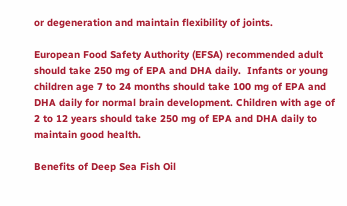or degeneration and maintain flexibility of joints.

European Food Safety Authority (EFSA) recommended adult should take 250 mg of EPA and DHA daily.  Infants or young children age 7 to 24 months should take 100 mg of EPA and DHA daily for normal brain development. Children with age of 2 to 12 years should take 250 mg of EPA and DHA daily to maintain good health.

Benefits of Deep Sea Fish Oil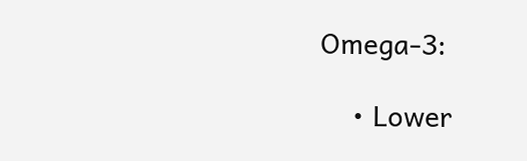Omega-3:

    • Lower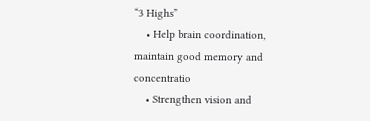“3 Highs”
    • Help brain coordination, maintain good memory and concentratio
    • Strengthen vision and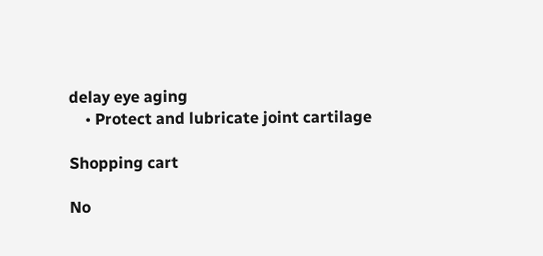delay eye aging
    • Protect and lubricate joint cartilage

Shopping cart

No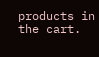products in the cart.